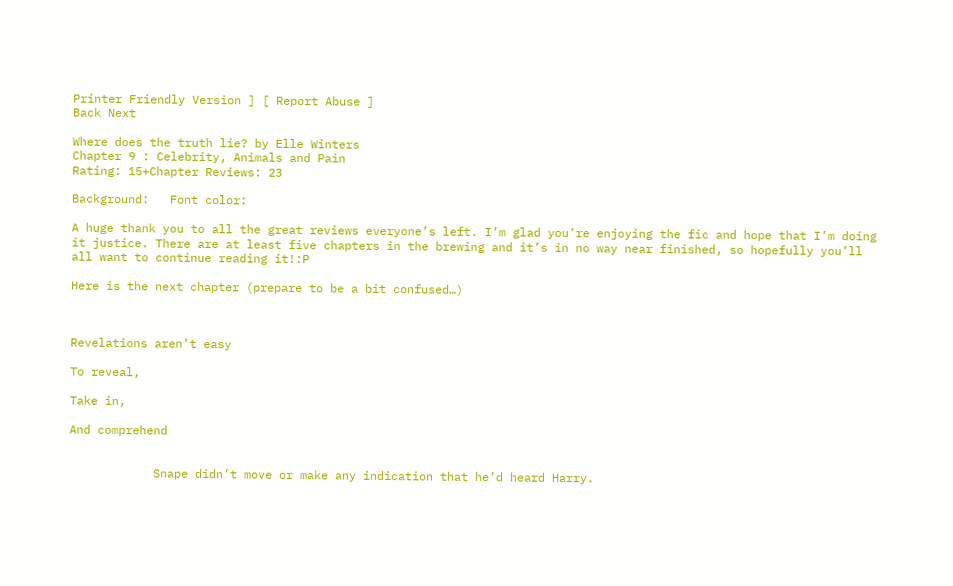Printer Friendly Version ] [ Report Abuse ]
Back Next

Where does the truth lie? by Elle Winters
Chapter 9 : Celebrity, Animals and Pain
Rating: 15+Chapter Reviews: 23

Background:   Font color:

A huge thank you to all the great reviews everyone’s left. I’m glad you’re enjoying the fic and hope that I’m doing it justice. There are at least five chapters in the brewing and it’s in no way near finished, so hopefully you’ll all want to continue reading it!:P

Here is the next chapter (prepare to be a bit confused…)



Revelations aren’t easy

To reveal,

Take in,

And comprehend


            Snape didn’t move or make any indication that he’d heard Harry.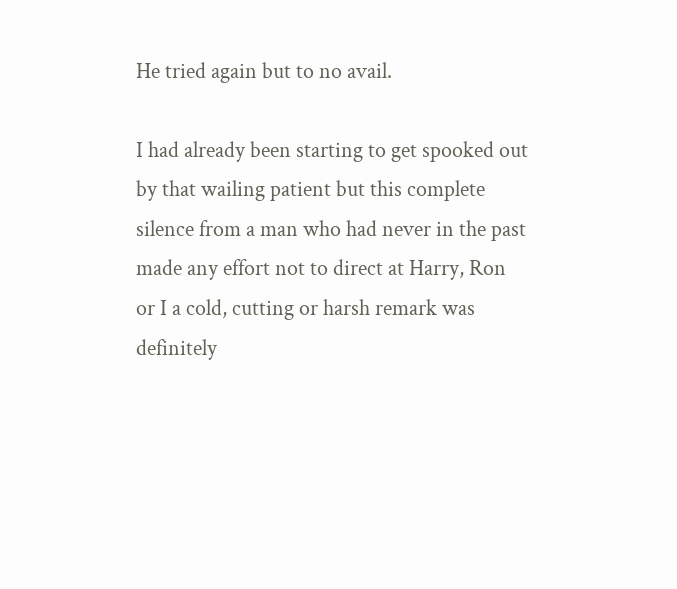He tried again but to no avail.

I had already been starting to get spooked out by that wailing patient but this complete silence from a man who had never in the past made any effort not to direct at Harry, Ron or I a cold, cutting or harsh remark was definitely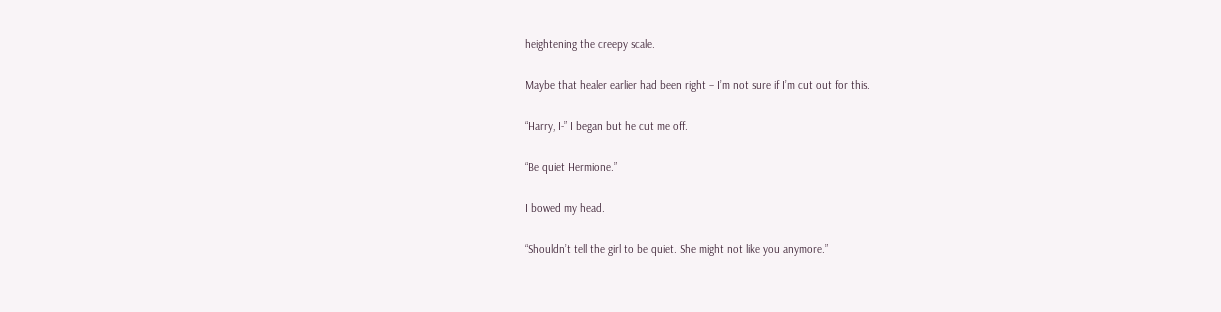heightening the creepy scale.

Maybe that healer earlier had been right – I’m not sure if I’m cut out for this.

“Harry, I-” I began but he cut me off.

“Be quiet Hermione.”

I bowed my head.

“Shouldn’t tell the girl to be quiet. She might not like you anymore.”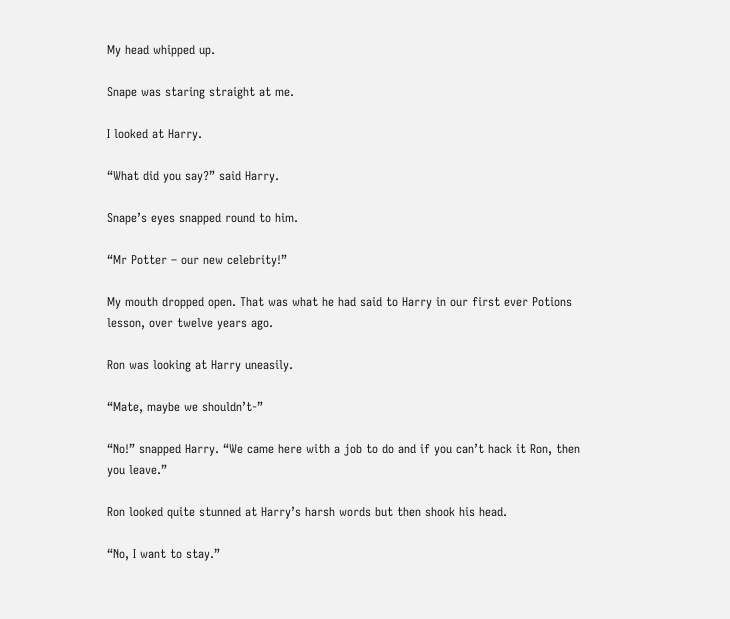My head whipped up.

Snape was staring straight at me.

I looked at Harry.

“What did you say?” said Harry.

Snape’s eyes snapped round to him.

“Mr Potter – our new celebrity!”

My mouth dropped open. That was what he had said to Harry in our first ever Potions lesson, over twelve years ago.

Ron was looking at Harry uneasily.

“Mate, maybe we shouldn’t-”

“No!” snapped Harry. “We came here with a job to do and if you can’t hack it Ron, then you leave.”

Ron looked quite stunned at Harry’s harsh words but then shook his head.

“No, I want to stay.”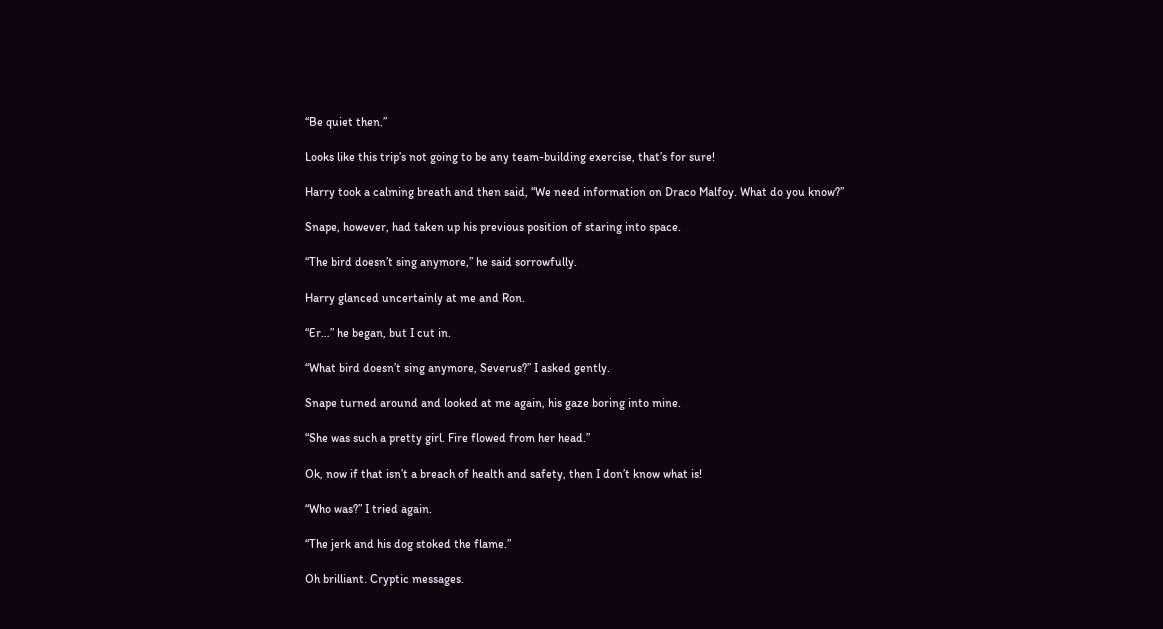“Be quiet then.”

Looks like this trip’s not going to be any team-building exercise, that’s for sure!

Harry took a calming breath and then said, “We need information on Draco Malfoy. What do you know?”

Snape, however, had taken up his previous position of staring into space.

“The bird doesn’t sing anymore,” he said sorrowfully.

Harry glanced uncertainly at me and Ron.

“Er…” he began, but I cut in.

“What bird doesn’t sing anymore, Severus?” I asked gently.

Snape turned around and looked at me again, his gaze boring into mine.

“She was such a pretty girl. Fire flowed from her head.”

Ok, now if that isn’t a breach of health and safety, then I don’t know what is!

“Who was?” I tried again.

“The jerk and his dog stoked the flame.”

Oh brilliant. Cryptic messages.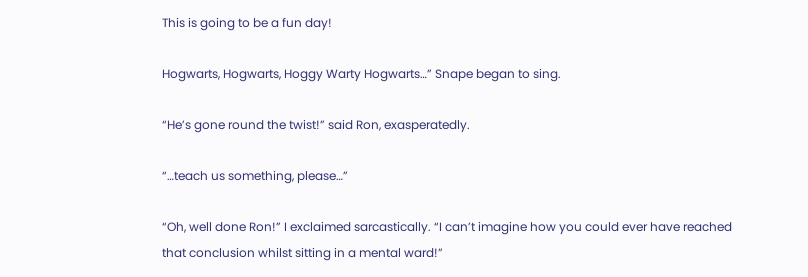This is going to be a fun day!

Hogwarts, Hogwarts, Hoggy Warty Hogwarts…” Snape began to sing.

“He’s gone round the twist!” said Ron, exasperatedly.

“…teach us something, please…”

“Oh, well done Ron!” I exclaimed sarcastically. “I can’t imagine how you could ever have reached that conclusion whilst sitting in a mental ward!”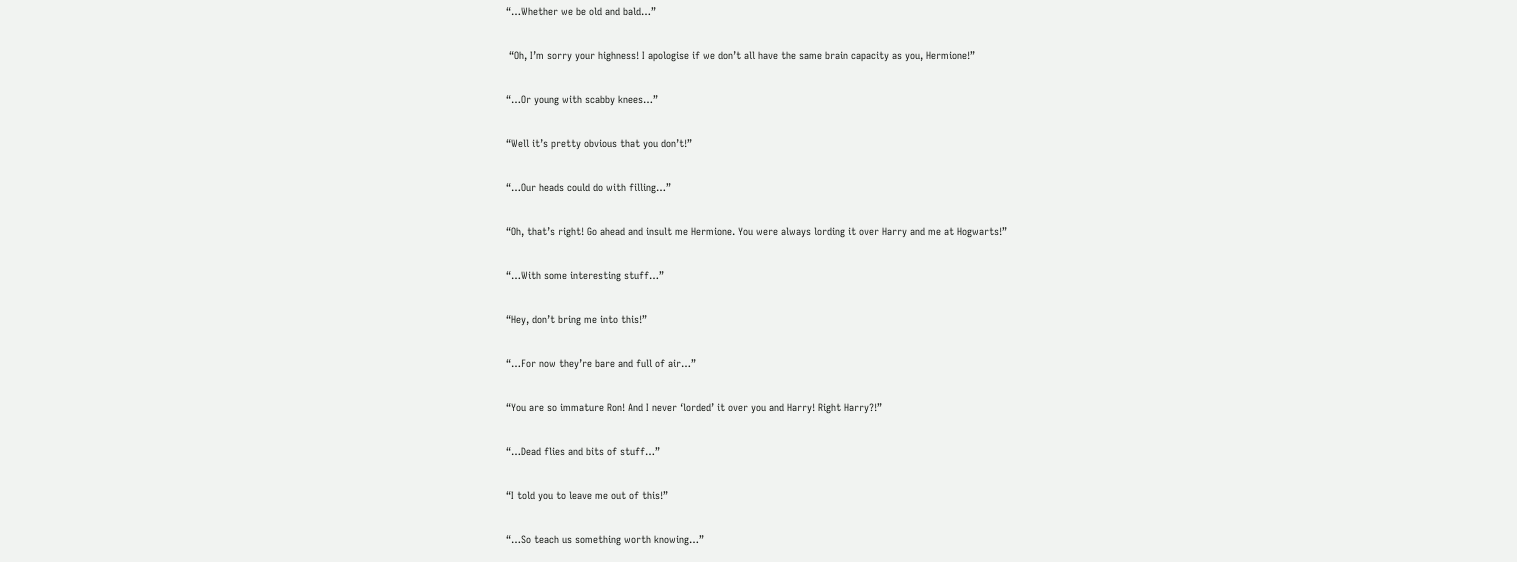“…Whether we be old and bald…”

 “Oh, I’m sorry your highness! I apologise if we don’t all have the same brain capacity as you, Hermione!”

“…Or young with scabby knees…”

“Well it’s pretty obvious that you don’t!”

“…Our heads could do with filling…”

“Oh, that’s right! Go ahead and insult me Hermione. You were always lording it over Harry and me at Hogwarts!”

“…With some interesting stuff…”

“Hey, don’t bring me into this!”

“…For now they’re bare and full of air…”

“You are so immature Ron! And I never ‘lorded’ it over you and Harry! Right Harry?!”

“…Dead flies and bits of stuff…”

“I told you to leave me out of this!”

“…So teach us something worth knowing…”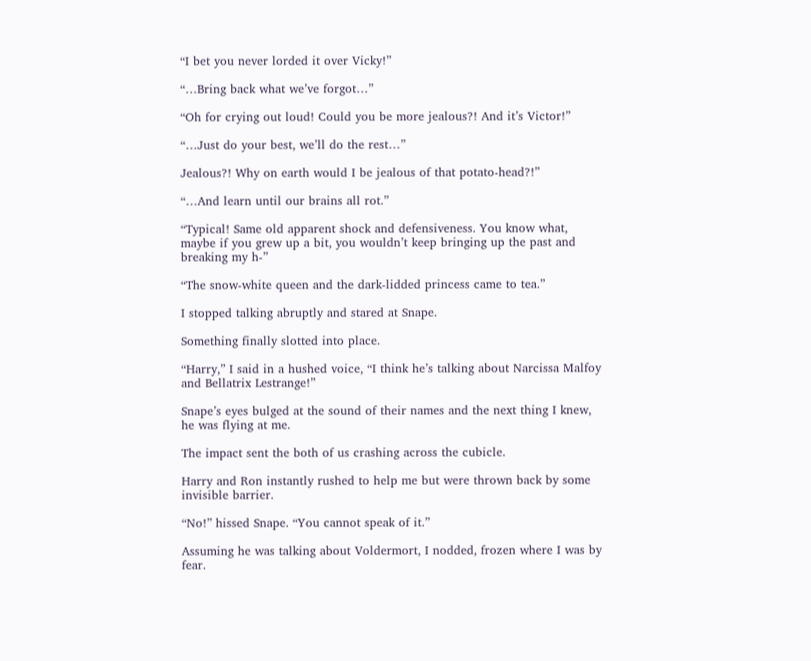“I bet you never lorded it over Vicky!”

“…Bring back what we’ve forgot…”

“Oh for crying out loud! Could you be more jealous?! And it’s Victor!”

“…Just do your best, we’ll do the rest…”

Jealous?! Why on earth would I be jealous of that potato-head?!”

“…And learn until our brains all rot.”

“Typical! Same old apparent shock and defensiveness. You know what, maybe if you grew up a bit, you wouldn’t keep bringing up the past and breaking my h-”

“The snow-white queen and the dark-lidded princess came to tea.”

I stopped talking abruptly and stared at Snape.

Something finally slotted into place.

“Harry,” I said in a hushed voice, “I think he’s talking about Narcissa Malfoy and Bellatrix Lestrange!”

Snape’s eyes bulged at the sound of their names and the next thing I knew, he was flying at me.

The impact sent the both of us crashing across the cubicle.

Harry and Ron instantly rushed to help me but were thrown back by some invisible barrier.

“No!” hissed Snape. “You cannot speak of it.”

Assuming he was talking about Voldermort, I nodded, frozen where I was by fear.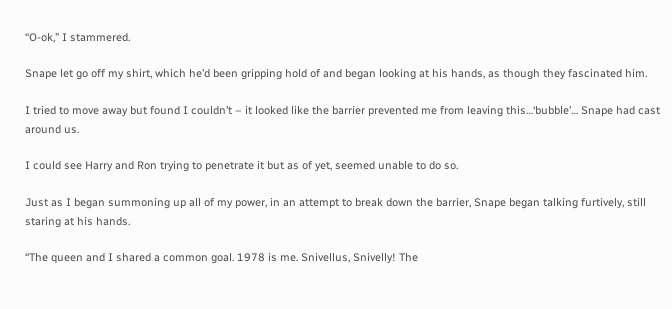“O-ok,” I stammered.

Snape let go off my shirt, which he’d been gripping hold of and began looking at his hands, as though they fascinated him.

I tried to move away but found I couldn’t – it looked like the barrier prevented me from leaving this…‘bubble’… Snape had cast around us.

I could see Harry and Ron trying to penetrate it but as of yet, seemed unable to do so.

Just as I began summoning up all of my power, in an attempt to break down the barrier, Snape began talking furtively, still staring at his hands.

“The queen and I shared a common goal. 1978 is me. Snivellus, Snivelly! The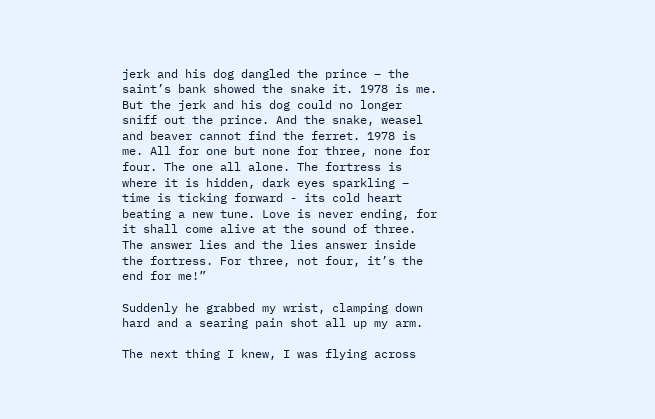jerk and his dog dangled the prince – the saint’s bank showed the snake it. 1978 is me. But the jerk and his dog could no longer sniff out the prince. And the snake, weasel and beaver cannot find the ferret. 1978 is me. All for one but none for three, none for four. The one all alone. The fortress is where it is hidden, dark eyes sparkling – time is ticking forward - its cold heart beating a new tune. Love is never ending, for it shall come alive at the sound of three. The answer lies and the lies answer inside the fortress. For three, not four, it’s the end for me!”

Suddenly he grabbed my wrist, clamping down hard and a searing pain shot all up my arm.

The next thing I knew, I was flying across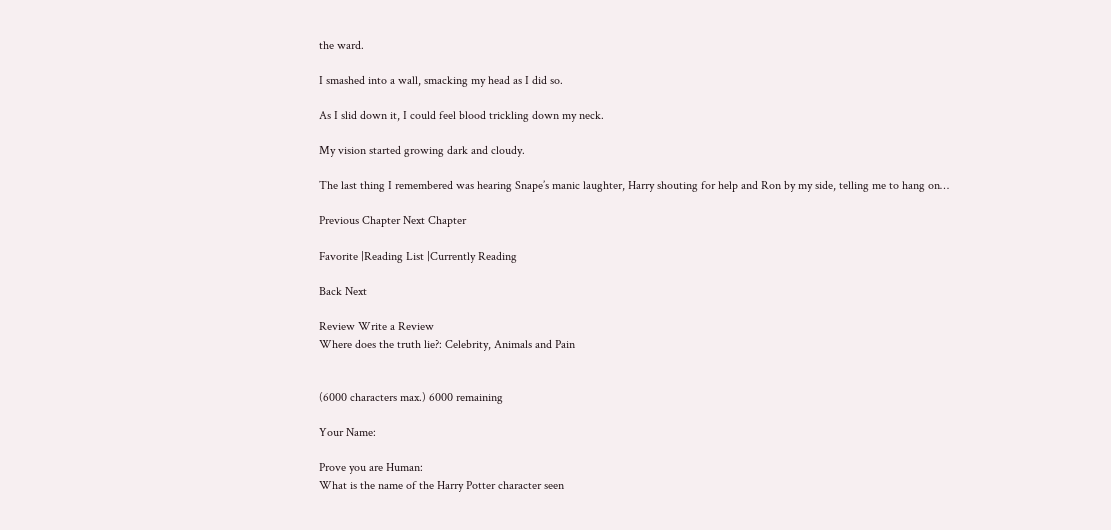the ward.

I smashed into a wall, smacking my head as I did so.

As I slid down it, I could feel blood trickling down my neck.

My vision started growing dark and cloudy.

The last thing I remembered was hearing Snape’s manic laughter, Harry shouting for help and Ron by my side, telling me to hang on…

Previous Chapter Next Chapter

Favorite |Reading List |Currently Reading

Back Next

Review Write a Review
Where does the truth lie?: Celebrity, Animals and Pain


(6000 characters max.) 6000 remaining

Your Name:

Prove you are Human:
What is the name of the Harry Potter character seen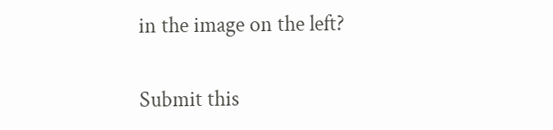in the image on the left?

Submit this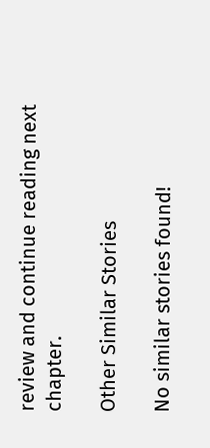review and continue reading next chapter.

Other Similar Stories

No similar stories found!